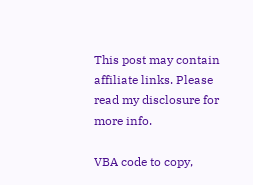This post may contain affiliate links. Please read my disclosure for more info.

VBA code to copy,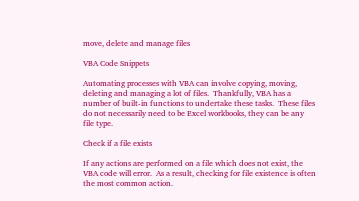move, delete and manage files

VBA Code Snippets

Automating processes with VBA can involve copying, moving, deleting and managing a lot of files.  Thankfully, VBA has a number of built-in functions to undertake these tasks.  These files do not necessarily need to be Excel workbooks, they can be any file type.

Check if a file exists

If any actions are performed on a file which does not exist, the VBA code will error.  As a result, checking for file existence is often the most common action.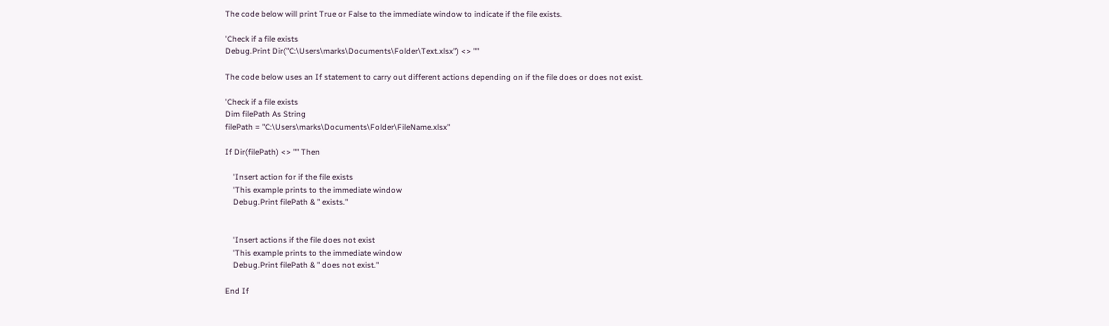The code below will print True or False to the immediate window to indicate if the file exists.

'Check if a file exists
Debug.Print Dir("C:\Users\marks\Documents\Folder\Text.xlsx") <> ""

The code below uses an If statement to carry out different actions depending on if the file does or does not exist.

'Check if a file exists
Dim filePath As String
filePath = "C:\Users\marks\Documents\Folder\FileName.xlsx"

If Dir(filePath) <> "" Then

    'Insert action for if the file exists
    'This example prints to the immediate window
    Debug.Print filePath & " exists."


    'Insert actions if the file does not exist
    'This example prints to the immediate window
    Debug.Print filePath & " does not exist."

End If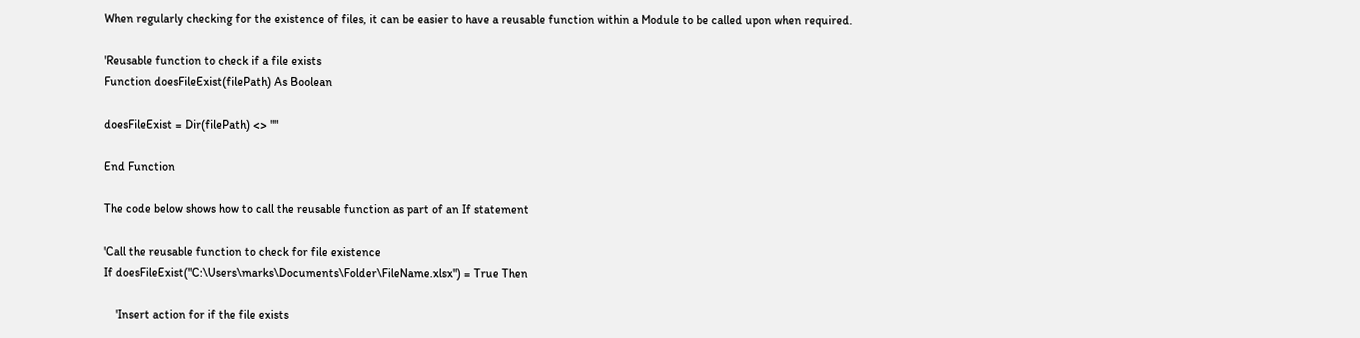When regularly checking for the existence of files, it can be easier to have a reusable function within a Module to be called upon when required.

'Reusable function to check if a file exists
Function doesFileExist(filePath) As Boolean

doesFileExist = Dir(filePath) <> ""

End Function

The code below shows how to call the reusable function as part of an If statement

'Call the reusable function to check for file existence
If doesFileExist("C:\Users\marks\Documents\Folder\FileName.xlsx") = True Then

    'Insert action for if the file exists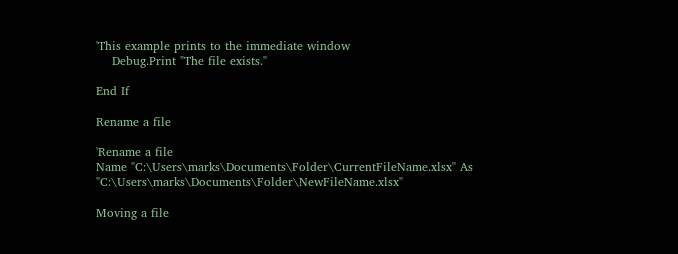'This example prints to the immediate window
    Debug.Print "The file exists."

End If

Rename a file

'Rename a file
Name "C:\Users\marks\Documents\Folder\CurrentFileName.xlsx" As "C:\Users\marks\Documents\Folder\NewFileName.xlsx"

Moving a file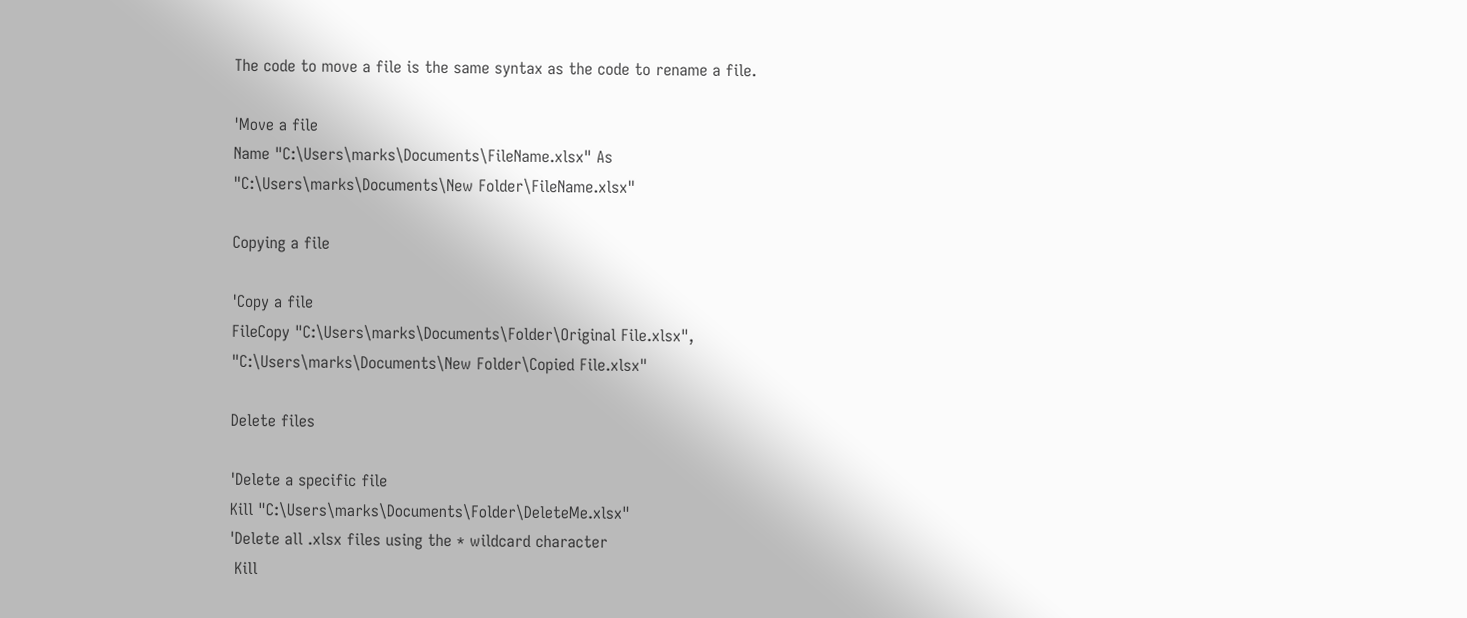The code to move a file is the same syntax as the code to rename a file.

'Move a file
Name "C:\Users\marks\Documents\FileName.xlsx" As "C:\Users\marks\Documents\New Folder\FileName.xlsx"

Copying a file

'Copy a file
FileCopy "C:\Users\marks\Documents\Folder\Original File.xlsx", "C:\Users\marks\Documents\New Folder\Copied File.xlsx"

Delete files

'Delete a specific file
Kill "C:\Users\marks\Documents\Folder\DeleteMe.xlsx"
'Delete all .xlsx files using the * wildcard character
 Kill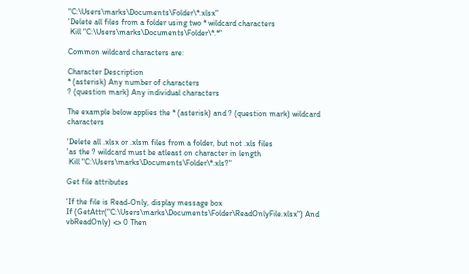"C:\Users\marks\Documents\Folder\*.xlsx"
'Delete all files from a folder using two * wildcard characters
 Kill "C:\Users\marks\Documents\Folder\*.*"

Common wildcard characters are:

Character Description
* (asterisk) Any number of characters
? (question mark) Any individual characters

The example below applies the * (asterisk) and ? (question mark) wildcard characters

'Delete all .xlsx or .xlsm files from a folder, but not .xls files
'as the ? wildcard must be atleast on character in length
 Kill "C:\Users\marks\Documents\Folder\*.xls?"

Get file attributes

'If the file is Read-Only, display message box
If (GetAttr("C:\Users\marks\Documents\Folder\ReadOnlyFile.xlsx") And vbReadOnly) <> 0 Then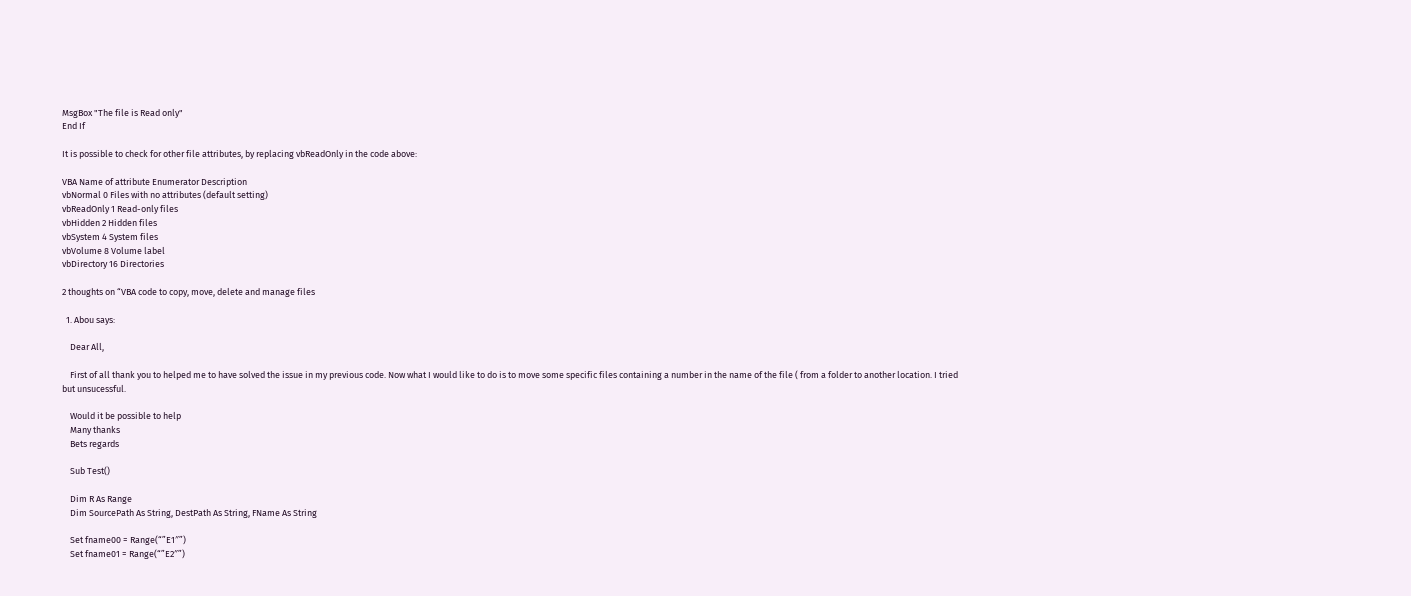MsgBox "The file is Read only"
End If

It is possible to check for other file attributes, by replacing vbReadOnly in the code above:

VBA Name of attribute Enumerator Description
vbNormal 0 Files with no attributes (default setting)
vbReadOnly 1 Read-only files
vbHidden 2 Hidden files
vbSystem 4 System files
vbVolume 8 Volume label
vbDirectory 16 Directories

2 thoughts on “VBA code to copy, move, delete and manage files

  1. Abou says:

    Dear All,

    First of all thank you to helped me to have solved the issue in my previous code. Now what I would like to do is to move some specific files containing a number in the name of the file ( from a folder to another location. I tried but unsucessful.

    Would it be possible to help
    Many thanks
    Bets regards

    Sub Test()

    Dim R As Range
    Dim SourcePath As String, DestPath As String, FName As String

    Set fname00 = Range(“”E1″”)
    Set fname01 = Range(“”E2″”)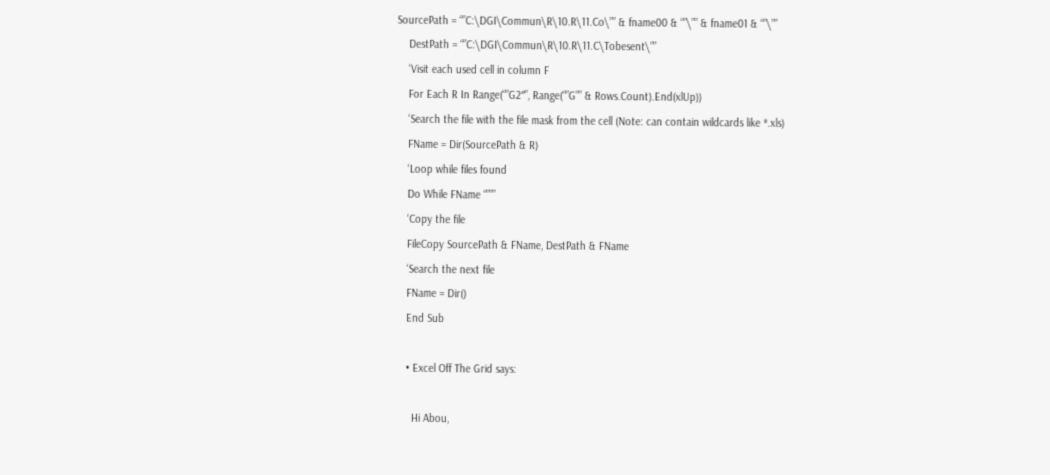SourcePath = “”C:\DGI\Commun\R\10.R\11.Co\”” & fname00 & “”\”” & fname01 & “”\””
    DestPath = “”C:\DGI\Commun\R\10.R\11.C\Tobesent\””
    ‘Visit each used cell in column F
    For Each R In Range(“”G2″”, Range(“”G”” & Rows.Count).End(xlUp))
    ‘Search the file with the file mask from the cell (Note: can contain wildcards like *.xls)
    FName = Dir(SourcePath & R)
    ‘Loop while files found
    Do While FName “”””
    ‘Copy the file
    FileCopy SourcePath & FName, DestPath & FName
    ‘Search the next file
    FName = Dir()
    End Sub

    • Excel Off The Grid says:

      Hi Abou,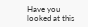Have you looked at this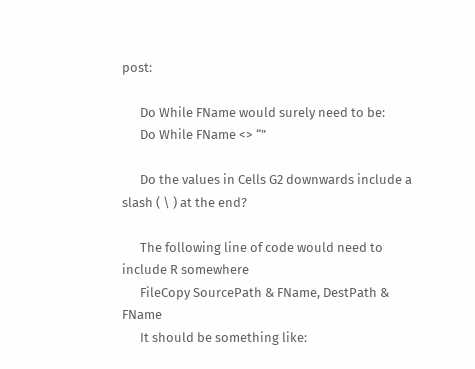post:

      Do While FName would surely need to be:
      Do While FName <> “”

      Do the values in Cells G2 downwards include a slash ( \ ) at the end?

      The following line of code would need to include R somewhere
      FileCopy SourcePath & FName, DestPath & FName
      It should be something like: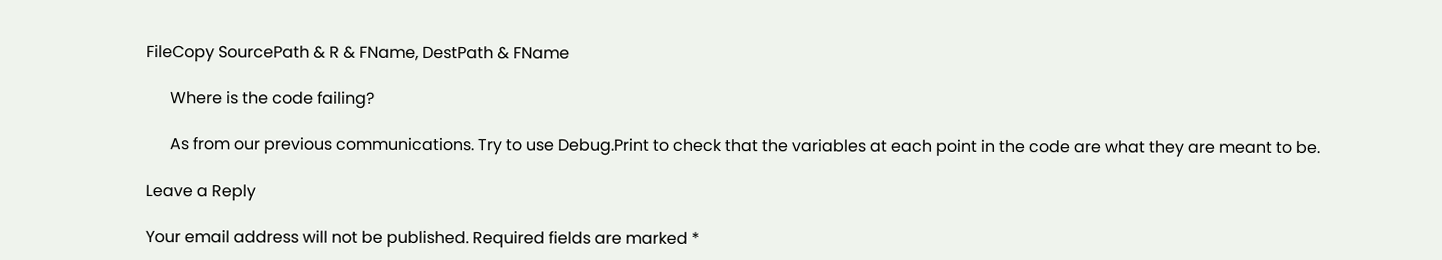FileCopy SourcePath & R & FName, DestPath & FName

      Where is the code failing?

      As from our previous communications. Try to use Debug.Print to check that the variables at each point in the code are what they are meant to be.

Leave a Reply

Your email address will not be published. Required fields are marked *